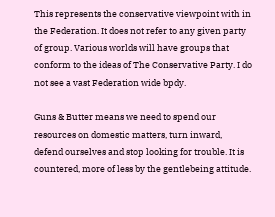This represents the conservative viewpoint with in the Federation. It does not refer to any given party of group. Various worlds will have groups that conform to the ideas of The Conservative Party. I do not see a vast Federation wide bpdy.

Guns & Butter means we need to spend our resources on domestic matters, turn inward, defend ourselves and stop looking for trouble. It is countered, more of less by the gentlebeing attitude.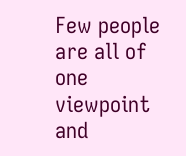Few people are all of one viewpoint and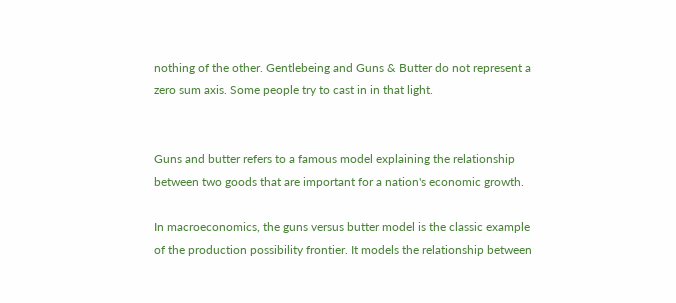nothing of the other. Gentlebeing and Guns & Butter do not represent a zero sum axis. Some people try to cast in in that light.


Guns and butter refers to a famous model explaining the relationship between two goods that are important for a nation's economic growth.

In macroeconomics, the guns versus butter model is the classic example of the production possibility frontier. It models the relationship between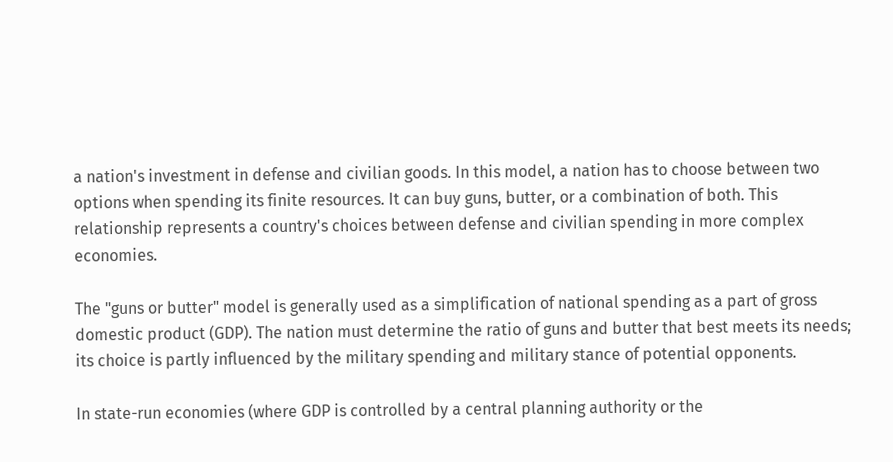a nation's investment in defense and civilian goods. In this model, a nation has to choose between two options when spending its finite resources. It can buy guns, butter, or a combination of both. This relationship represents a country's choices between defense and civilian spending in more complex economies.

The "guns or butter" model is generally used as a simplification of national spending as a part of gross domestic product (GDP). The nation must determine the ratio of guns and butter that best meets its needs; its choice is partly influenced by the military spending and military stance of potential opponents.

In state-run economies (where GDP is controlled by a central planning authority or the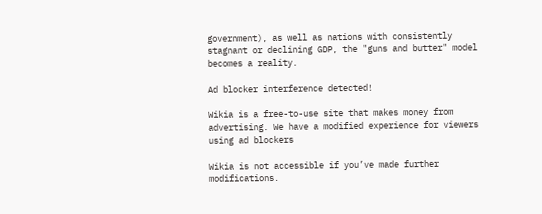government), as well as nations with consistently stagnant or declining GDP, the "guns and butter" model becomes a reality.

Ad blocker interference detected!

Wikia is a free-to-use site that makes money from advertising. We have a modified experience for viewers using ad blockers

Wikia is not accessible if you’ve made further modifications.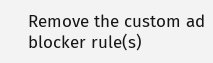Remove the custom ad blocker rule(s)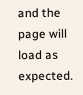and the page will load as expected.